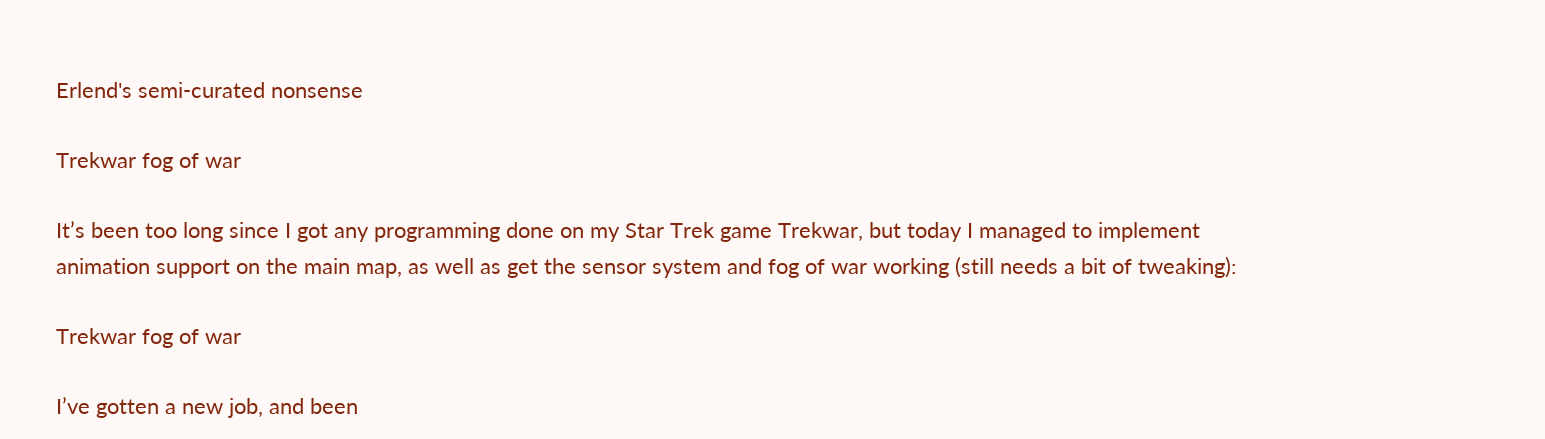Erlend's semi-curated nonsense

Trekwar fog of war

It’s been too long since I got any programming done on my Star Trek game Trekwar, but today I managed to implement animation support on the main map, as well as get the sensor system and fog of war working (still needs a bit of tweaking):

Trekwar fog of war

I’ve gotten a new job, and been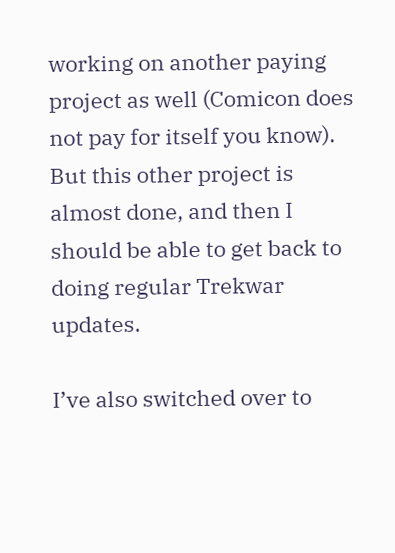working on another paying project as well (Comicon does not pay for itself you know). But this other project is almost done, and then I should be able to get back to doing regular Trekwar updates.

I’ve also switched over to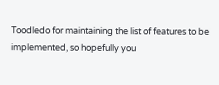Toodledo for maintaining the list of features to be implemented, so hopefully you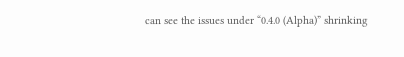can see the issues under “0.4.0 (Alpha)” shrinking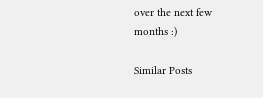over the next few months :)

Similar Posts